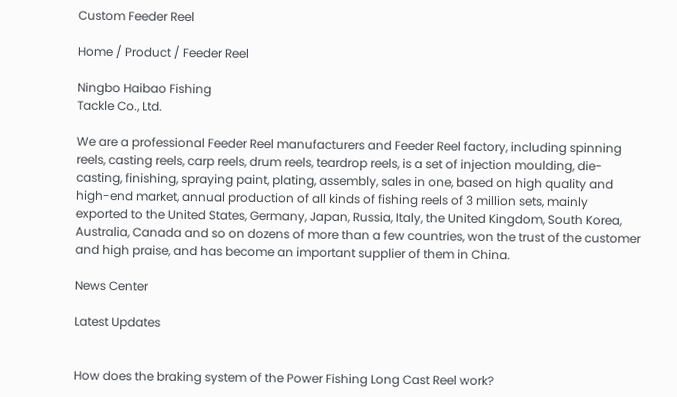Custom Feeder Reel

Home / Product / Feeder Reel

Ningbo Haibao Fishing
Tackle Co., Ltd.

We are a professional Feeder Reel manufacturers and Feeder Reel factory, including spinning reels, casting reels, carp reels, drum reels, teardrop reels, is a set of injection moulding, die-casting, finishing, spraying paint, plating, assembly, sales in one, based on high quality and high-end market, annual production of all kinds of fishing reels of 3 million sets, mainly exported to the United States, Germany, Japan, Russia, Italy, the United Kingdom, South Korea, Australia, Canada and so on dozens of more than a few countries, won the trust of the customer and high praise, and has become an important supplier of them in China.

News Center

Latest Updates


How does the braking system of the Power Fishing Long Cast Reel work?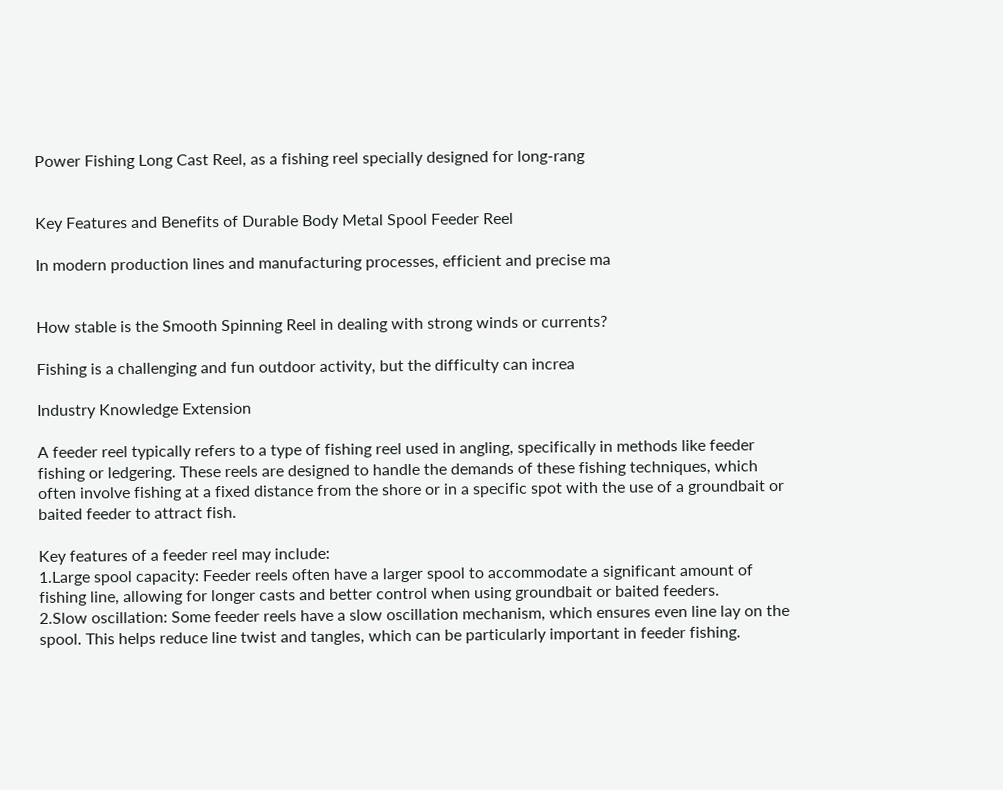Power Fishing Long Cast Reel, as a fishing reel specially designed for long-rang


Key Features and Benefits of Durable Body Metal Spool Feeder Reel

In modern production lines and manufacturing processes, efficient and precise ma


How stable is the Smooth Spinning Reel in dealing with strong winds or currents?

Fishing is a challenging and fun outdoor activity, but the difficulty can increa

Industry Knowledge Extension

A feeder reel typically refers to a type of fishing reel used in angling, specifically in methods like feeder fishing or ledgering. These reels are designed to handle the demands of these fishing techniques, which often involve fishing at a fixed distance from the shore or in a specific spot with the use of a groundbait or baited feeder to attract fish.

Key features of a feeder reel may include:
1.Large spool capacity: Feeder reels often have a larger spool to accommodate a significant amount of fishing line, allowing for longer casts and better control when using groundbait or baited feeders.
2.Slow oscillation: Some feeder reels have a slow oscillation mechanism, which ensures even line lay on the spool. This helps reduce line twist and tangles, which can be particularly important in feeder fishing.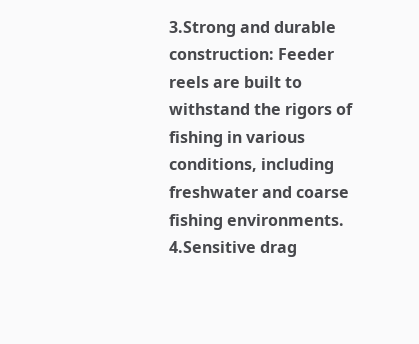3.Strong and durable construction: Feeder reels are built to withstand the rigors of fishing in various conditions, including freshwater and coarse fishing environments.
4.Sensitive drag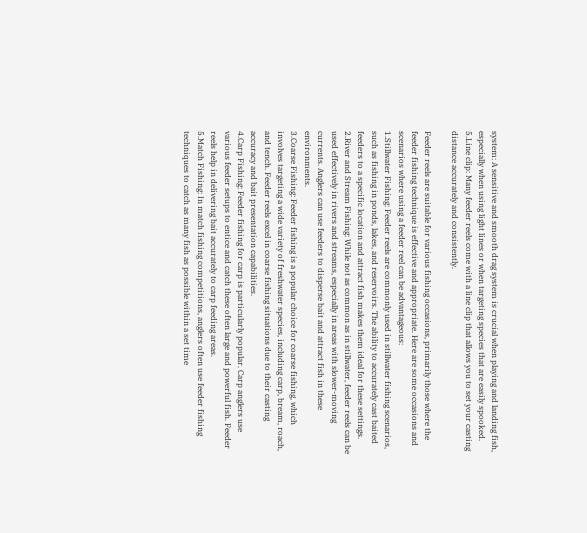system: A sensitive and smooth drag system is crucial when playing and landing fish, especially when using light lines or when targeting species that are easily spooked.
5.Line clip: Many feeder reels come with a line clip that allows you to set your casting distance accurately and consistently.

Feeder reels are suitable for various fishing occasions, primarily those where the feeder fishing technique is effective and appropriate. Here are some occasions and scenarios where using a feeder reel can be advantageous:
1.Stillwater Fishing: Feeder reels are commonly used in stillwater fishing scenarios, such as fishing in ponds, lakes, and reservoirs. The ability to accurately cast baited feeders to a specific location and attract fish makes them ideal for these settings.
2.River and Stream Fishing: While not as common as in stillwater, feeder reels can be used effectively in rivers and streams, especially in areas with slower-moving currents. Anglers can use feeders to disperse bait and attract fish in these environments.
3.Coarse Fishing: Feeder fishing is a popular choice for coarse fishing, which involves targeting a wide variety of freshwater species, including carp, bream, roach, and tench. Feeder reels excel in coarse fishing situations due to their casting accuracy and bait presentation capabilities.
4.Carp Fishing: Feeder fishing for carp is particularly popular. Carp anglers use various feeder setups to entice and catch these often large and powerful fish. Feeder reels help in delivering bait accurately to carp feeding areas.
5.Match Fishing: In match fishing competitions, anglers often use feeder fishing techniques to catch as many fish as possible within a set time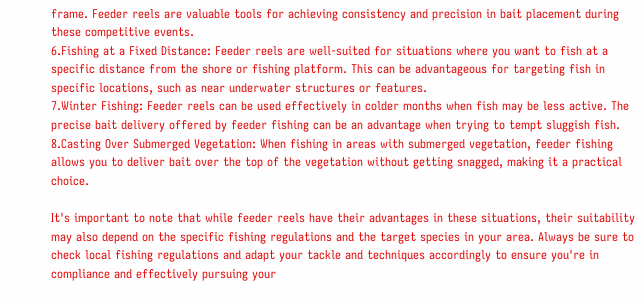frame. Feeder reels are valuable tools for achieving consistency and precision in bait placement during these competitive events.
6.Fishing at a Fixed Distance: Feeder reels are well-suited for situations where you want to fish at a specific distance from the shore or fishing platform. This can be advantageous for targeting fish in specific locations, such as near underwater structures or features.
7.Winter Fishing: Feeder reels can be used effectively in colder months when fish may be less active. The precise bait delivery offered by feeder fishing can be an advantage when trying to tempt sluggish fish.
8.Casting Over Submerged Vegetation: When fishing in areas with submerged vegetation, feeder fishing allows you to deliver bait over the top of the vegetation without getting snagged, making it a practical choice.

It's important to note that while feeder reels have their advantages in these situations, their suitability may also depend on the specific fishing regulations and the target species in your area. Always be sure to check local fishing regulations and adapt your tackle and techniques accordingly to ensure you're in compliance and effectively pursuing your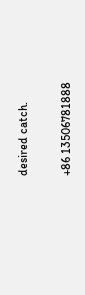desired catch.

+86 13506781888